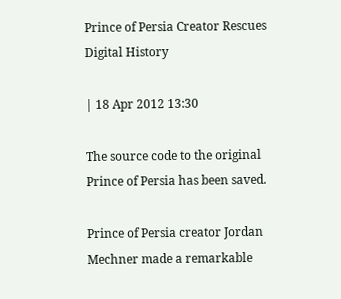Prince of Persia Creator Rescues Digital History

| 18 Apr 2012 13:30

The source code to the original Prince of Persia has been saved.

Prince of Persia creator Jordan Mechner made a remarkable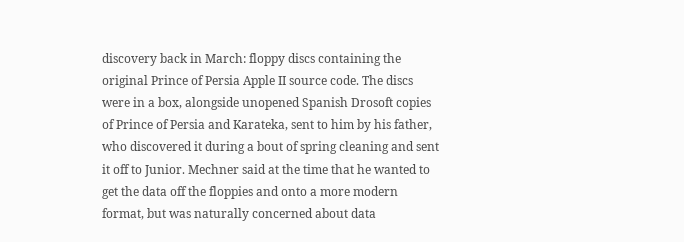discovery back in March: floppy discs containing the original Prince of Persia Apple II source code. The discs were in a box, alongside unopened Spanish Drosoft copies of Prince of Persia and Karateka, sent to him by his father, who discovered it during a bout of spring cleaning and sent it off to Junior. Mechner said at the time that he wanted to get the data off the floppies and onto a more modern format, but was naturally concerned about data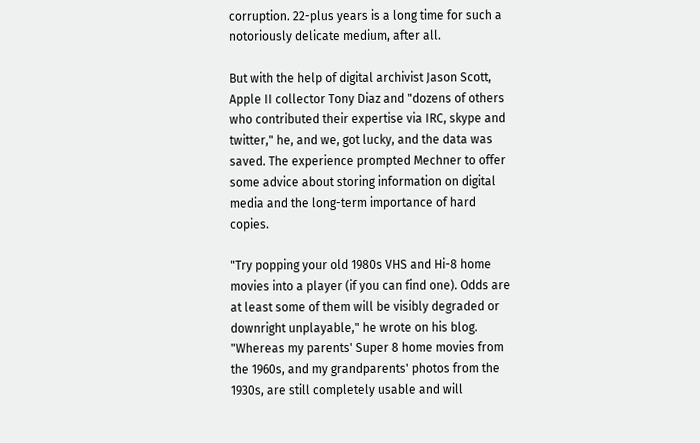corruption. 22-plus years is a long time for such a notoriously delicate medium, after all.

But with the help of digital archivist Jason Scott, Apple II collector Tony Diaz and "dozens of others who contributed their expertise via IRC, skype and twitter," he, and we, got lucky, and the data was saved. The experience prompted Mechner to offer some advice about storing information on digital media and the long-term importance of hard copies.

"Try popping your old 1980s VHS and Hi-8 home movies into a player (if you can find one). Odds are at least some of them will be visibly degraded or downright unplayable," he wrote on his blog. "Whereas my parents' Super 8 home movies from the 1960s, and my grandparents' photos from the 1930s, are still completely usable and will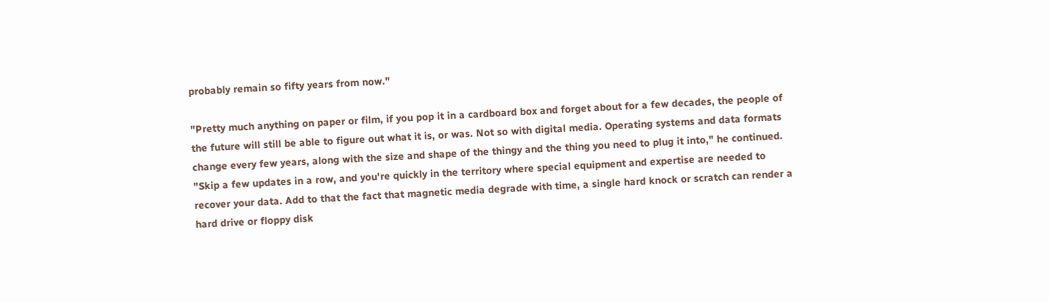probably remain so fifty years from now."

"Pretty much anything on paper or film, if you pop it in a cardboard box and forget about for a few decades, the people of the future will still be able to figure out what it is, or was. Not so with digital media. Operating systems and data formats change every few years, along with the size and shape of the thingy and the thing you need to plug it into," he continued. "Skip a few updates in a row, and you're quickly in the territory where special equipment and expertise are needed to recover your data. Add to that the fact that magnetic media degrade with time, a single hard knock or scratch can render a hard drive or floppy disk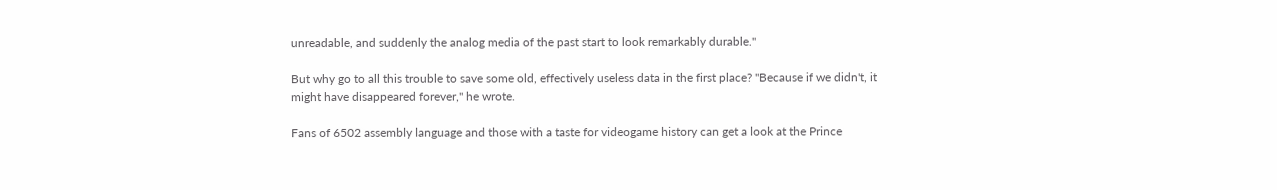unreadable, and suddenly the analog media of the past start to look remarkably durable."

But why go to all this trouble to save some old, effectively useless data in the first place? "Because if we didn't, it might have disappeared forever," he wrote.

Fans of 6502 assembly language and those with a taste for videogame history can get a look at the Prince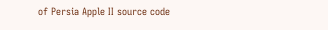of Persia Apple II source code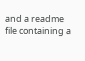and a readme file containing a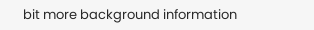bit more background information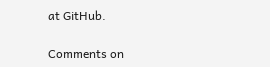at GitHub.

Comments on